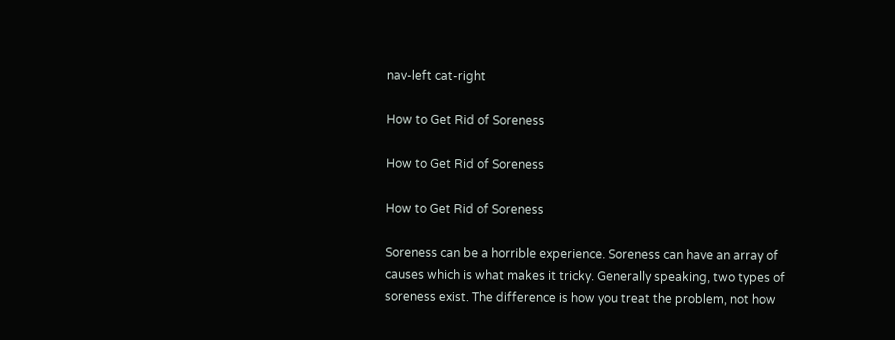nav-left cat-right

How to Get Rid of Soreness

How to Get Rid of Soreness

How to Get Rid of Soreness

Soreness can be a horrible experience. Soreness can have an array of causes which is what makes it tricky. Generally speaking, two types of soreness exist. The difference is how you treat the problem, not how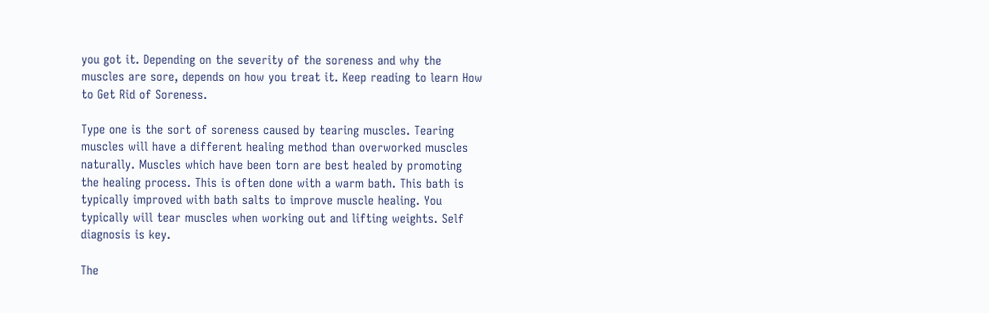you got it. Depending on the severity of the soreness and why the muscles are sore, depends on how you treat it. Keep reading to learn How to Get Rid of Soreness.

Type one is the sort of soreness caused by tearing muscles. Tearing muscles will have a different healing method than overworked muscles naturally. Muscles which have been torn are best healed by promoting the healing process. This is often done with a warm bath. This bath is typically improved with bath salts to improve muscle healing. You typically will tear muscles when working out and lifting weights. Self diagnosis is key.

The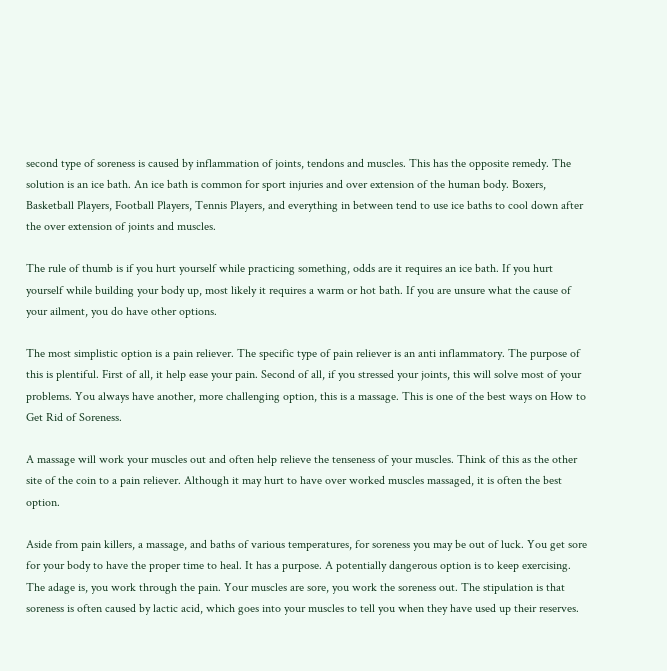second type of soreness is caused by inflammation of joints, tendons and muscles. This has the opposite remedy. The solution is an ice bath. An ice bath is common for sport injuries and over extension of the human body. Boxers, Basketball Players, Football Players, Tennis Players, and everything in between tend to use ice baths to cool down after the over extension of joints and muscles.

The rule of thumb is if you hurt yourself while practicing something, odds are it requires an ice bath. If you hurt yourself while building your body up, most likely it requires a warm or hot bath. If you are unsure what the cause of your ailment, you do have other options.

The most simplistic option is a pain reliever. The specific type of pain reliever is an anti inflammatory. The purpose of this is plentiful. First of all, it help ease your pain. Second of all, if you stressed your joints, this will solve most of your problems. You always have another, more challenging option, this is a massage. This is one of the best ways on How to Get Rid of Soreness.

A massage will work your muscles out and often help relieve the tenseness of your muscles. Think of this as the other site of the coin to a pain reliever. Although it may hurt to have over worked muscles massaged, it is often the best option.

Aside from pain killers, a massage, and baths of various temperatures, for soreness you may be out of luck. You get sore for your body to have the proper time to heal. It has a purpose. A potentially dangerous option is to keep exercising. The adage is, you work through the pain. Your muscles are sore, you work the soreness out. The stipulation is that soreness is often caused by lactic acid, which goes into your muscles to tell you when they have used up their reserves.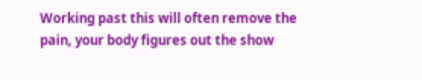Working past this will often remove the pain, your body figures out the show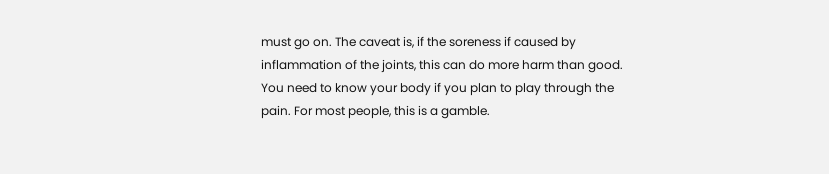must go on. The caveat is, if the soreness if caused by inflammation of the joints, this can do more harm than good. You need to know your body if you plan to play through the pain. For most people, this is a gamble.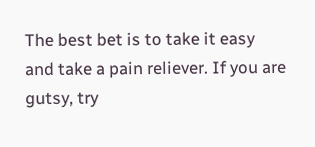The best bet is to take it easy and take a pain reliever. If you are gutsy, try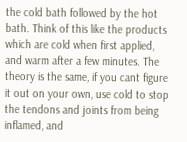the cold bath followed by the hot bath. Think of this like the products which are cold when first applied, and warm after a few minutes. The theory is the same, if you cant figure it out on your own, use cold to stop the tendons and joints from being inflamed, and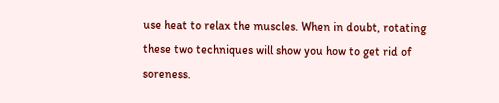use heat to relax the muscles. When in doubt, rotating these two techniques will show you how to get rid of soreness.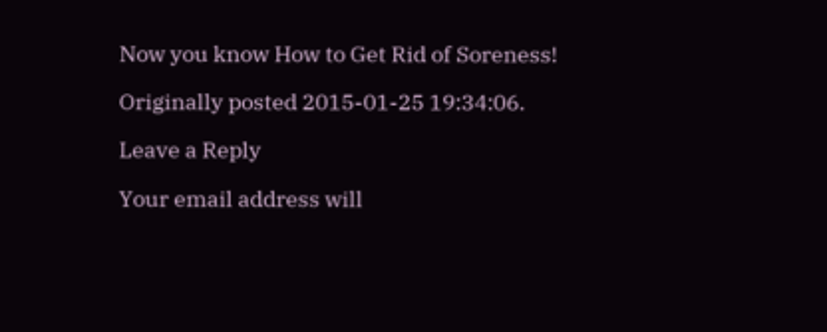Now you know How to Get Rid of Soreness!

Originally posted 2015-01-25 19:34:06.

Leave a Reply

Your email address will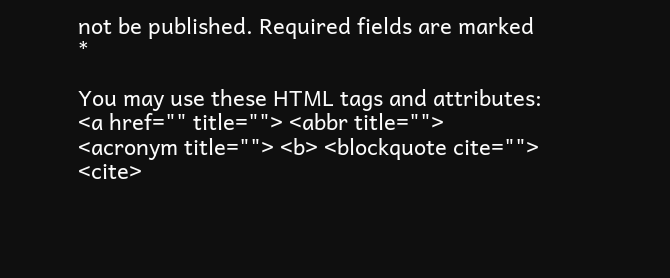not be published. Required fields are marked *

You may use these HTML tags and attributes: <a href="" title=""> <abbr title=""> <acronym title=""> <b> <blockquote cite=""> <cite>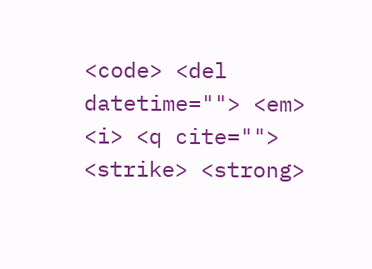<code> <del datetime=""> <em> <i> <q cite=""> <strike> <strong>